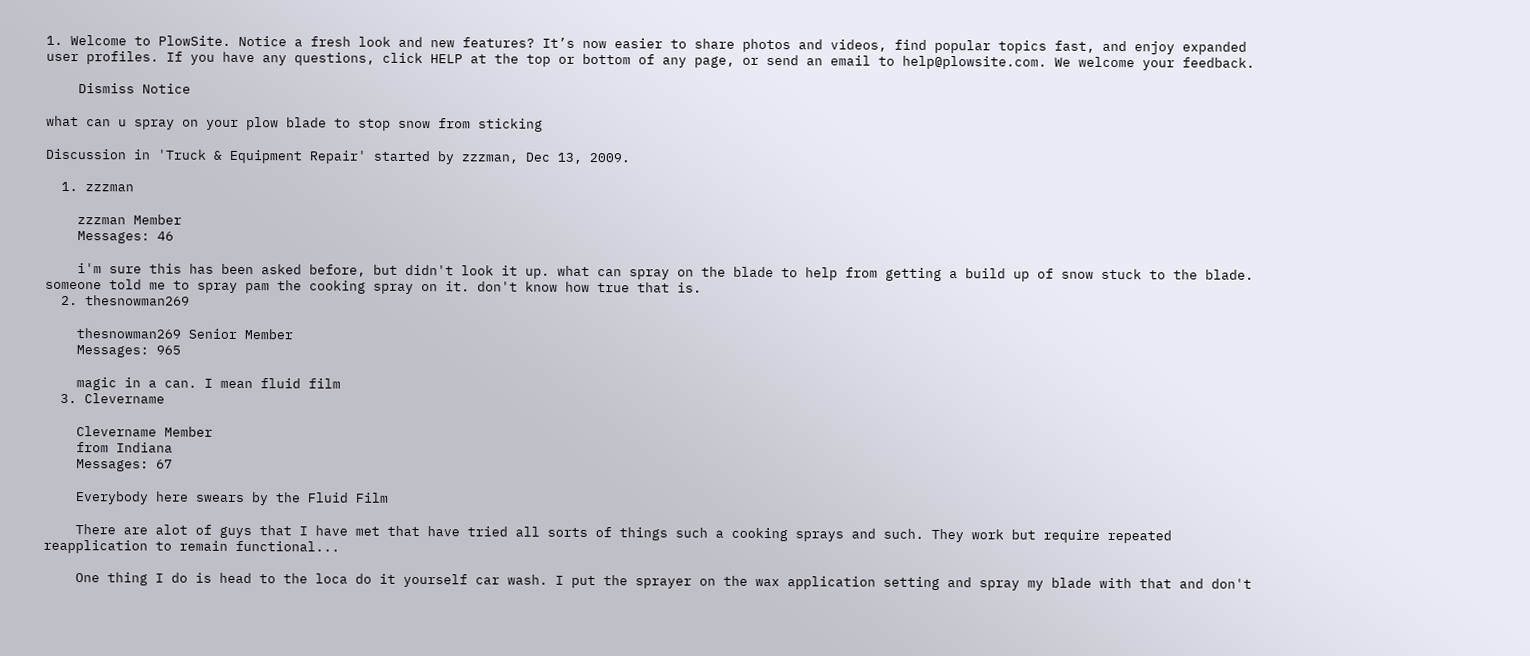1. Welcome to PlowSite. Notice a fresh look and new features? It’s now easier to share photos and videos, find popular topics fast, and enjoy expanded user profiles. If you have any questions, click HELP at the top or bottom of any page, or send an email to help@plowsite.com. We welcome your feedback.

    Dismiss Notice

what can u spray on your plow blade to stop snow from sticking

Discussion in 'Truck & Equipment Repair' started by zzzman, Dec 13, 2009.

  1. zzzman

    zzzman Member
    Messages: 46

    i'm sure this has been asked before, but didn't look it up. what can spray on the blade to help from getting a build up of snow stuck to the blade. someone told me to spray pam the cooking spray on it. don't know how true that is.
  2. thesnowman269

    thesnowman269 Senior Member
    Messages: 965

    magic in a can. I mean fluid film
  3. Clevername

    Clevername Member
    from Indiana
    Messages: 67

    Everybody here swears by the Fluid Film

    There are alot of guys that I have met that have tried all sorts of things such a cooking sprays and such. They work but require repeated reapplication to remain functional...

    One thing I do is head to the loca do it yourself car wash. I put the sprayer on the wax application setting and spray my blade with that and don't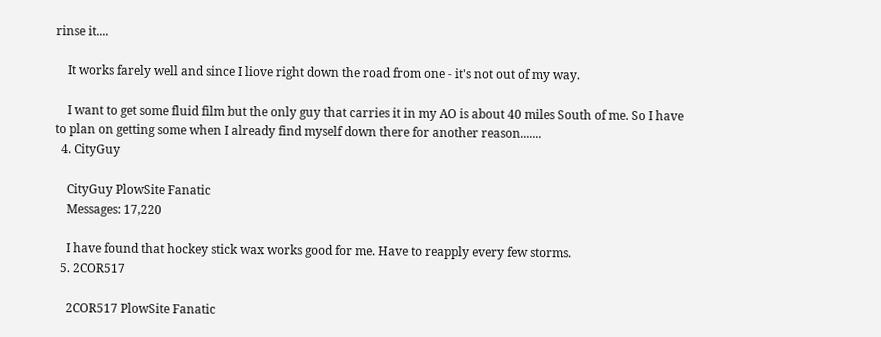rinse it....

    It works farely well and since I liove right down the road from one - it's not out of my way.

    I want to get some fluid film but the only guy that carries it in my AO is about 40 miles South of me. So I have to plan on getting some when I already find myself down there for another reason.......
  4. CityGuy

    CityGuy PlowSite Fanatic
    Messages: 17,220

    I have found that hockey stick wax works good for me. Have to reapply every few storms.
  5. 2COR517

    2COR517 PlowSite Fanatic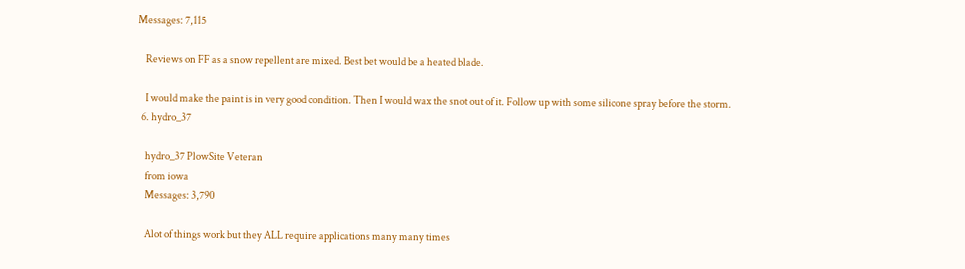Messages: 7,115

    Reviews on FF as a snow repellent are mixed. Best bet would be a heated blade.

    I would make the paint is in very good condition. Then I would wax the snot out of it. Follow up with some silicone spray before the storm.
  6. hydro_37

    hydro_37 PlowSite Veteran
    from iowa
    Messages: 3,790

    Alot of things work but they ALL require applications many many times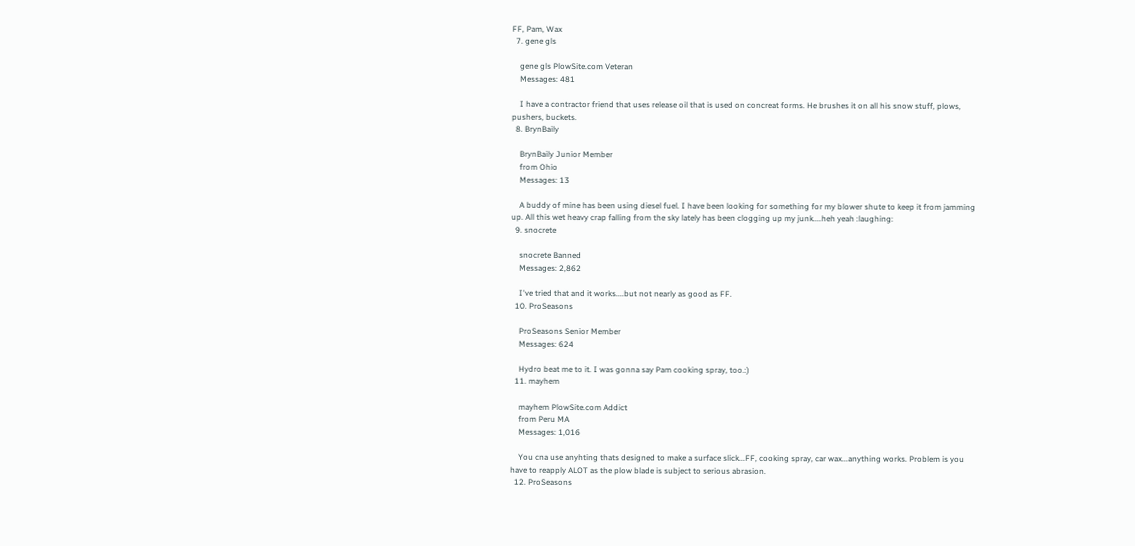FF, Pam, Wax
  7. gene gls

    gene gls PlowSite.com Veteran
    Messages: 481

    I have a contractor friend that uses release oil that is used on concreat forms. He brushes it on all his snow stuff, plows, pushers, buckets.
  8. BrynBaily

    BrynBaily Junior Member
    from Ohio
    Messages: 13

    A buddy of mine has been using diesel fuel. I have been looking for something for my blower shute to keep it from jamming up. All this wet heavy crap falling from the sky lately has been clogging up my junk....heh yeah :laughing:
  9. snocrete

    snocrete Banned
    Messages: 2,862

    I've tried that and it works....but not nearly as good as FF.
  10. ProSeasons

    ProSeasons Senior Member
    Messages: 624

    Hydro beat me to it. I was gonna say Pam cooking spray, too.:)
  11. mayhem

    mayhem PlowSite.com Addict
    from Peru MA
    Messages: 1,016

    You cna use anyhting thats designed to make a surface slick...FF, cooking spray, car wax...anything works. Problem is you have to reapply ALOT as the plow blade is subject to serious abrasion.
  12. ProSeasons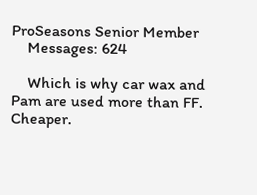ProSeasons Senior Member
    Messages: 624

    Which is why car wax and Pam are used more than FF. Cheaper.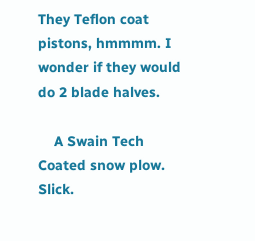They Teflon coat pistons, hmmmm. I wonder if they would do 2 blade halves.

    A Swain Tech Coated snow plow. Slick.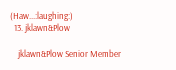(Haw...:laughing:)
  13. jklawn&Plow

    jklawn&Plow Senior Member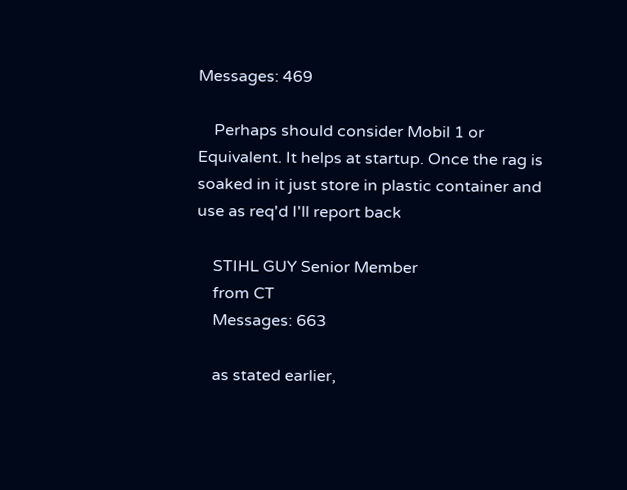Messages: 469

    Perhaps should consider Mobil 1 or Equivalent. It helps at startup. Once the rag is soaked in it just store in plastic container and use as req'd I'll report back

    STIHL GUY Senior Member
    from CT
    Messages: 663

    as stated earlier,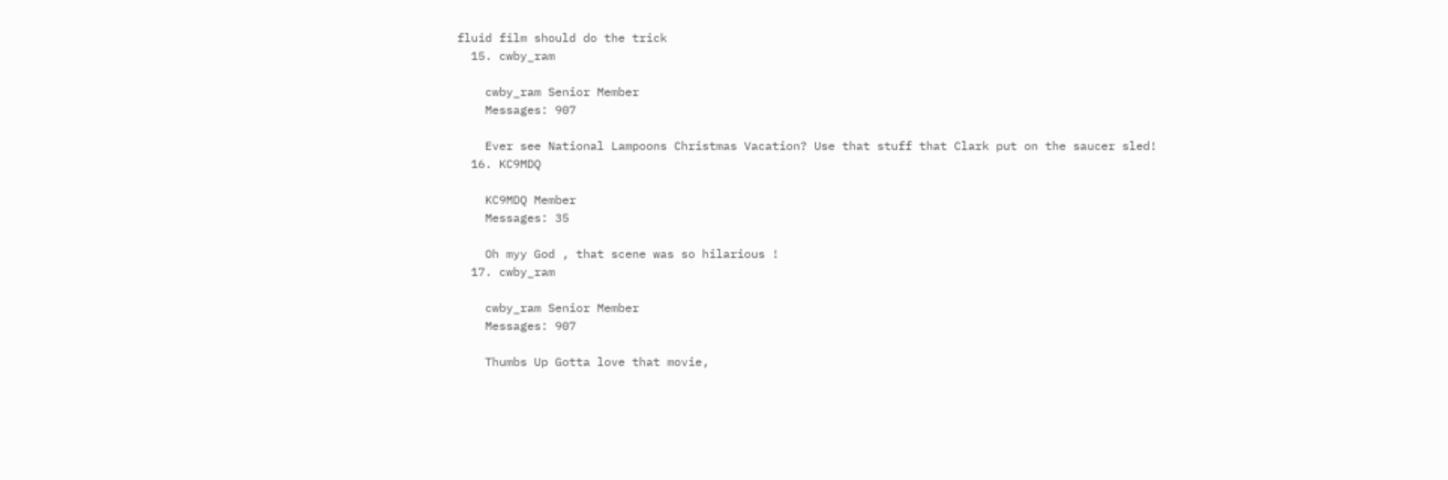fluid film should do the trick
  15. cwby_ram

    cwby_ram Senior Member
    Messages: 907

    Ever see National Lampoons Christmas Vacation? Use that stuff that Clark put on the saucer sled!
  16. KC9MDQ

    KC9MDQ Member
    Messages: 35

    Oh myy God , that scene was so hilarious !
  17. cwby_ram

    cwby_ram Senior Member
    Messages: 907

    Thumbs Up Gotta love that movie,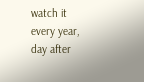watch it every year, day after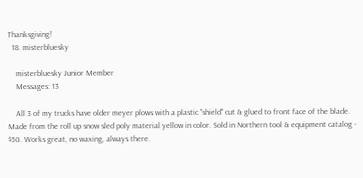Thanksgiving!
  18. misterbluesky

    misterbluesky Junior Member
    Messages: 13

    All 3 of my trucks have older meyer plows with a plastic "shield" cut & glued to front face of the blade. Made from the roll up snow sled poly material yellow in color. Sold in Northern tool & equipment catalog - $50. Works great, no waxing, always there.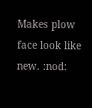Makes plow face look like new. :nod: